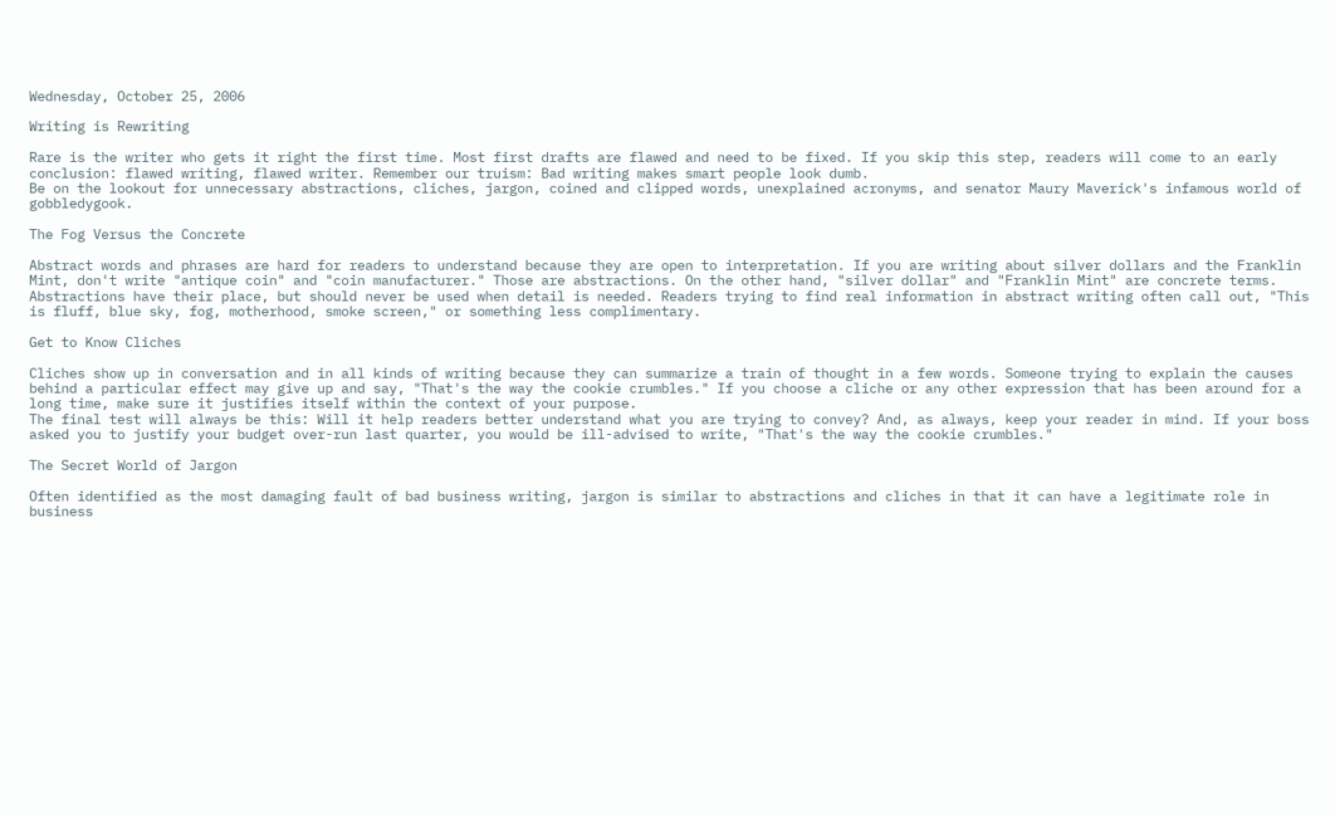Wednesday, October 25, 2006

Writing is Rewriting

Rare is the writer who gets it right the first time. Most first drafts are flawed and need to be fixed. If you skip this step, readers will come to an early conclusion: flawed writing, flawed writer. Remember our truism: Bad writing makes smart people look dumb.
Be on the lookout for unnecessary abstractions, cliches, jargon, coined and clipped words, unexplained acronyms, and senator Maury Maverick's infamous world of gobbledygook.

The Fog Versus the Concrete

Abstract words and phrases are hard for readers to understand because they are open to interpretation. If you are writing about silver dollars and the Franklin Mint, don't write "antique coin" and "coin manufacturer." Those are abstractions. On the other hand, "silver dollar" and "Franklin Mint" are concrete terms.
Abstractions have their place, but should never be used when detail is needed. Readers trying to find real information in abstract writing often call out, "This is fluff, blue sky, fog, motherhood, smoke screen," or something less complimentary.

Get to Know Cliches

Cliches show up in conversation and in all kinds of writing because they can summarize a train of thought in a few words. Someone trying to explain the causes behind a particular effect may give up and say, "That's the way the cookie crumbles." If you choose a cliche or any other expression that has been around for a long time, make sure it justifies itself within the context of your purpose.
The final test will always be this: Will it help readers better understand what you are trying to convey? And, as always, keep your reader in mind. If your boss asked you to justify your budget over-run last quarter, you would be ill-advised to write, "That's the way the cookie crumbles."

The Secret World of Jargon

Often identified as the most damaging fault of bad business writing, jargon is similar to abstractions and cliches in that it can have a legitimate role in business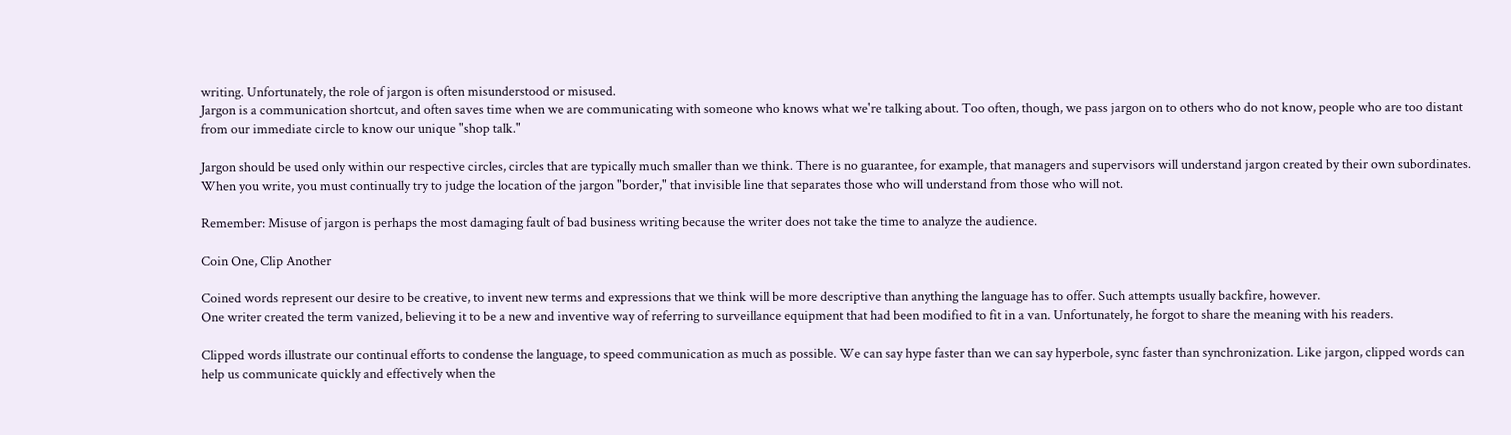writing. Unfortunately, the role of jargon is often misunderstood or misused.
Jargon is a communication shortcut, and often saves time when we are communicating with someone who knows what we're talking about. Too often, though, we pass jargon on to others who do not know, people who are too distant from our immediate circle to know our unique "shop talk."

Jargon should be used only within our respective circles, circles that are typically much smaller than we think. There is no guarantee, for example, that managers and supervisors will understand jargon created by their own subordinates.
When you write, you must continually try to judge the location of the jargon "border," that invisible line that separates those who will understand from those who will not.

Remember: Misuse of jargon is perhaps the most damaging fault of bad business writing because the writer does not take the time to analyze the audience.

Coin One, Clip Another

Coined words represent our desire to be creative, to invent new terms and expressions that we think will be more descriptive than anything the language has to offer. Such attempts usually backfire, however.
One writer created the term vanized, believing it to be a new and inventive way of referring to surveillance equipment that had been modified to fit in a van. Unfortunately, he forgot to share the meaning with his readers.

Clipped words illustrate our continual efforts to condense the language, to speed communication as much as possible. We can say hype faster than we can say hyperbole, sync faster than synchronization. Like jargon, clipped words can help us communicate quickly and effectively when the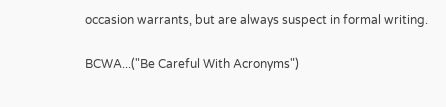occasion warrants, but are always suspect in formal writing.

BCWA...("Be Careful With Acronyms")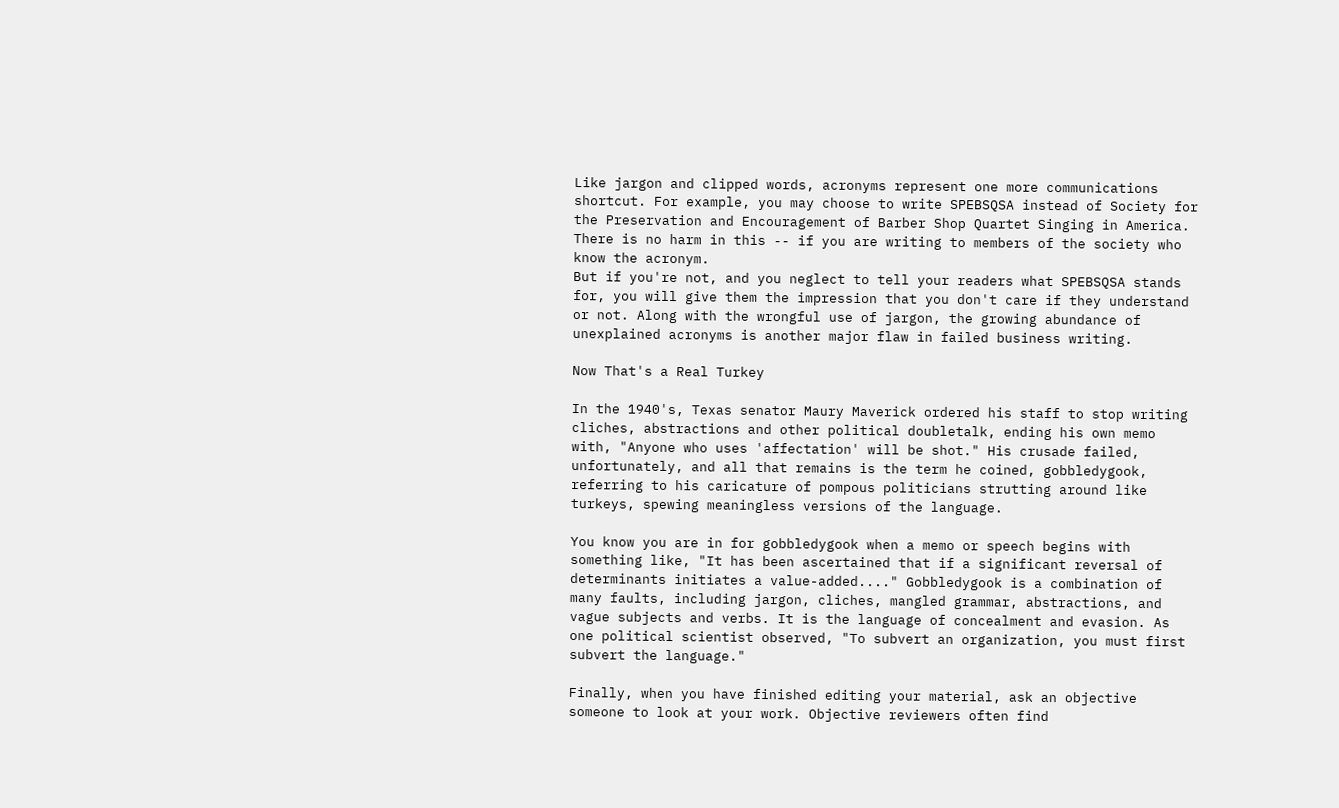Like jargon and clipped words, acronyms represent one more communications shortcut. For example, you may choose to write SPEBSQSA instead of Society for the Preservation and Encouragement of Barber Shop Quartet Singing in America. There is no harm in this -- if you are writing to members of the society who know the acronym.
But if you're not, and you neglect to tell your readers what SPEBSQSA stands for, you will give them the impression that you don't care if they understand or not. Along with the wrongful use of jargon, the growing abundance of unexplained acronyms is another major flaw in failed business writing.

Now That's a Real Turkey

In the 1940's, Texas senator Maury Maverick ordered his staff to stop writing cliches, abstractions and other political doubletalk, ending his own memo with, "Anyone who uses 'affectation' will be shot." His crusade failed, unfortunately, and all that remains is the term he coined, gobbledygook, referring to his caricature of pompous politicians strutting around like turkeys, spewing meaningless versions of the language.

You know you are in for gobbledygook when a memo or speech begins with something like, "It has been ascertained that if a significant reversal of determinants initiates a value-added...." Gobbledygook is a combination of many faults, including jargon, cliches, mangled grammar, abstractions, and vague subjects and verbs. It is the language of concealment and evasion. As one political scientist observed, "To subvert an organization, you must first subvert the language."

Finally, when you have finished editing your material, ask an objective someone to look at your work. Objective reviewers often find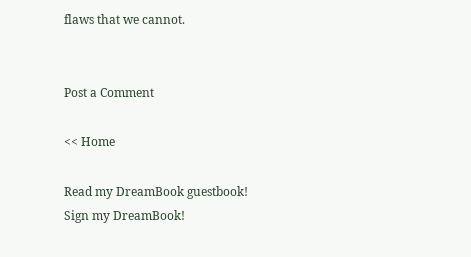flaws that we cannot.


Post a Comment

<< Home

Read my DreamBook guestbook!
Sign my DreamBook!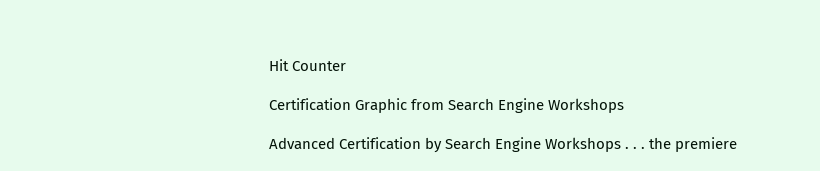Hit Counter

Certification Graphic from Search Engine Workshops

Advanced Certification by Search Engine Workshops . . . the premiere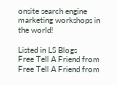onsite search engine marketing workshops in the world!

Listed in LS Blogs
Free Tell A Friend from Free Tell A Friend from